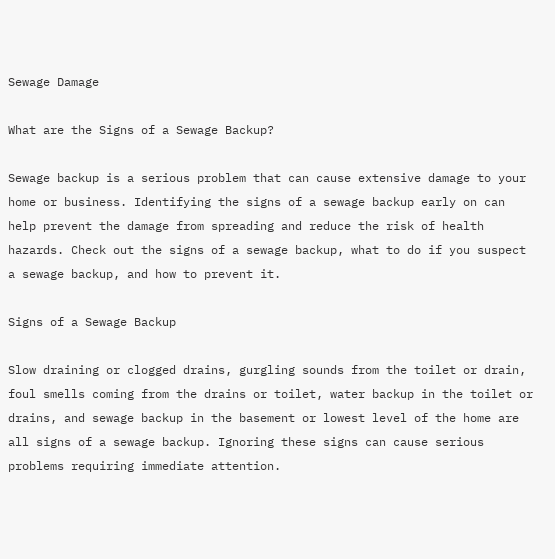Sewage Damage

What are the Signs of a Sewage Backup?

Sewage backup is a serious problem that can cause extensive damage to your home or business. Identifying the signs of a sewage backup early on can help prevent the damage from spreading and reduce the risk of health hazards. Check out the signs of a sewage backup, what to do if you suspect a sewage backup, and how to prevent it.

Signs of a Sewage Backup

Slow draining or clogged drains, gurgling sounds from the toilet or drain, foul smells coming from the drains or toilet, water backup in the toilet or drains, and sewage backup in the basement or lowest level of the home are all signs of a sewage backup. Ignoring these signs can cause serious problems requiring immediate attention.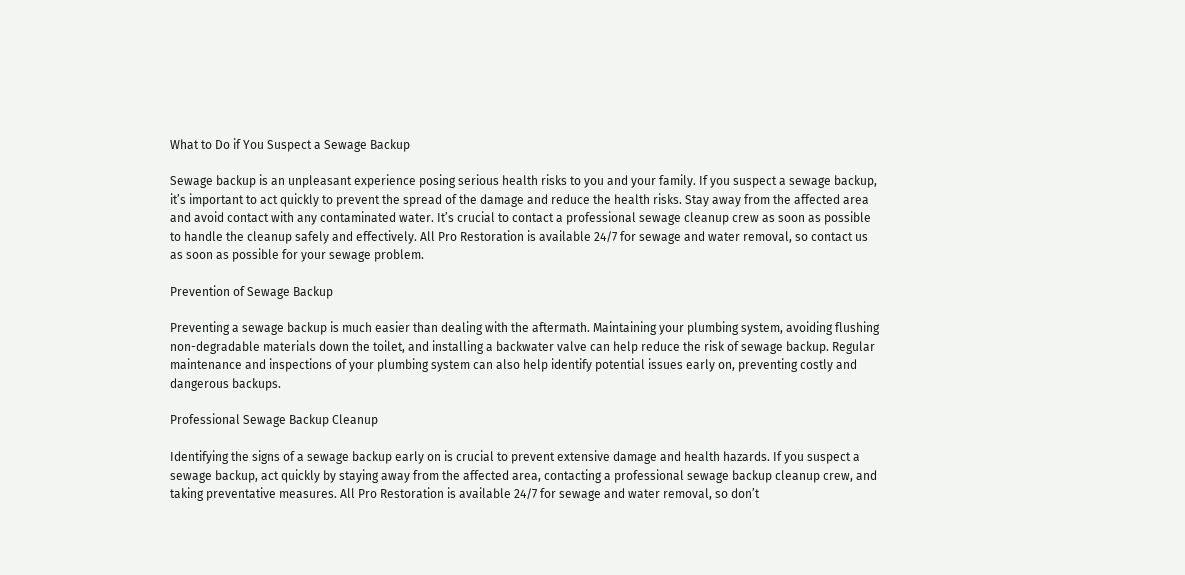What to Do if You Suspect a Sewage Backup

Sewage backup is an unpleasant experience posing serious health risks to you and your family. If you suspect a sewage backup, it’s important to act quickly to prevent the spread of the damage and reduce the health risks. Stay away from the affected area and avoid contact with any contaminated water. It’s crucial to contact a professional sewage cleanup crew as soon as possible to handle the cleanup safely and effectively. All Pro Restoration is available 24/7 for sewage and water removal, so contact us as soon as possible for your sewage problem.

Prevention of Sewage Backup

Preventing a sewage backup is much easier than dealing with the aftermath. Maintaining your plumbing system, avoiding flushing non-degradable materials down the toilet, and installing a backwater valve can help reduce the risk of sewage backup. Regular maintenance and inspections of your plumbing system can also help identify potential issues early on, preventing costly and dangerous backups.

Professional Sewage Backup Cleanup

Identifying the signs of a sewage backup early on is crucial to prevent extensive damage and health hazards. If you suspect a sewage backup, act quickly by staying away from the affected area, contacting a professional sewage backup cleanup crew, and taking preventative measures. All Pro Restoration is available 24/7 for sewage and water removal, so don’t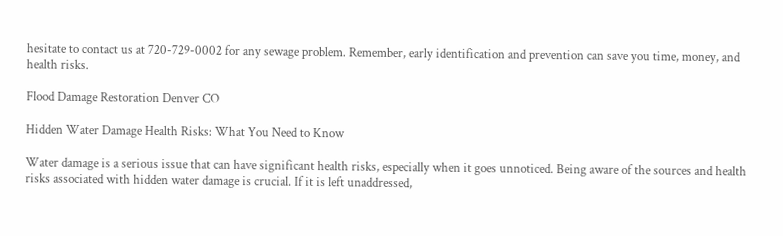hesitate to contact us at 720-729-0002 for any sewage problem. Remember, early identification and prevention can save you time, money, and health risks.

Flood Damage Restoration Denver CO

Hidden Water Damage Health Risks: What You Need to Know

Water damage is a serious issue that can have significant health risks, especially when it goes unnoticed. Being aware of the sources and health risks associated with hidden water damage is crucial. If it is left unaddressed,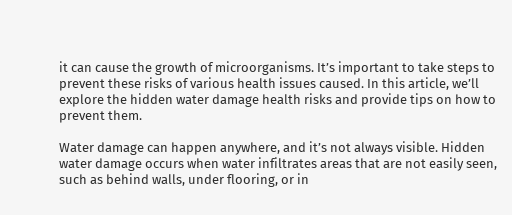it can cause the growth of microorganisms. It’s important to take steps to prevent these risks of various health issues caused. In this article, we’ll explore the hidden water damage health risks and provide tips on how to prevent them.

Water damage can happen anywhere, and it’s not always visible. Hidden water damage occurs when water infiltrates areas that are not easily seen, such as behind walls, under flooring, or in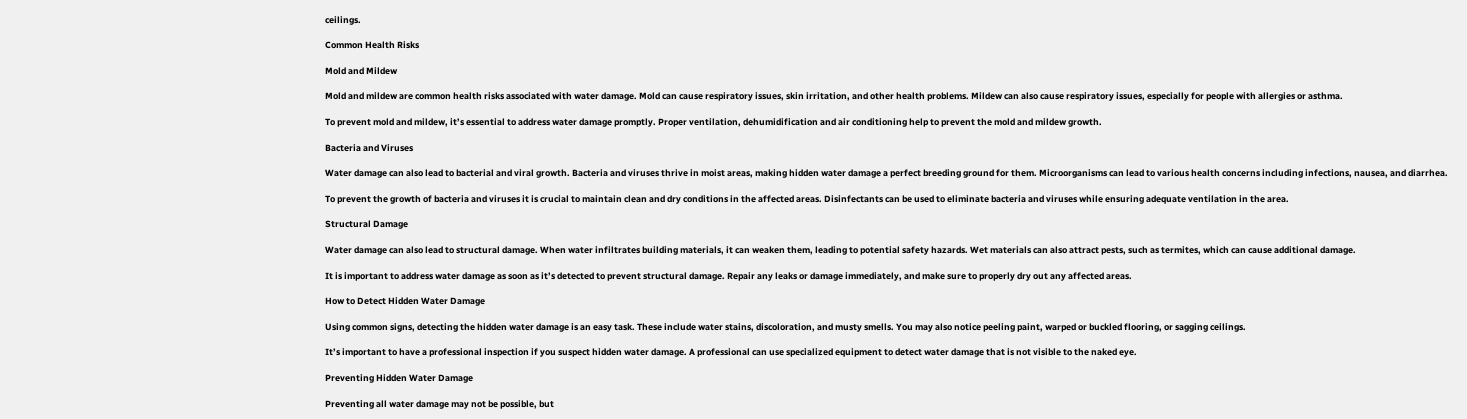ceilings.

Common Health Risks

Mold and Mildew

Mold and mildew are common health risks associated with water damage. Mold can cause respiratory issues, skin irritation, and other health problems. Mildew can also cause respiratory issues, especially for people with allergies or asthma.

To prevent mold and mildew, it’s essential to address water damage promptly. Proper ventilation, dehumidification and air conditioning help to prevent the mold and mildew growth.

Bacteria and Viruses

Water damage can also lead to bacterial and viral growth. Bacteria and viruses thrive in moist areas, making hidden water damage a perfect breeding ground for them. Microorganisms can lead to various health concerns including infections, nausea, and diarrhea.

To prevent the growth of bacteria and viruses it is crucial to maintain clean and dry conditions in the affected areas. Disinfectants can be used to eliminate bacteria and viruses while ensuring adequate ventilation in the area.

Structural Damage

Water damage can also lead to structural damage. When water infiltrates building materials, it can weaken them, leading to potential safety hazards. Wet materials can also attract pests, such as termites, which can cause additional damage.

It is important to address water damage as soon as it’s detected to prevent structural damage. Repair any leaks or damage immediately, and make sure to properly dry out any affected areas.

How to Detect Hidden Water Damage

Using common signs, detecting the hidden water damage is an easy task. These include water stains, discoloration, and musty smells. You may also notice peeling paint, warped or buckled flooring, or sagging ceilings.

It’s important to have a professional inspection if you suspect hidden water damage. A professional can use specialized equipment to detect water damage that is not visible to the naked eye.

Preventing Hidden Water Damage

Preventing all water damage may not be possible, but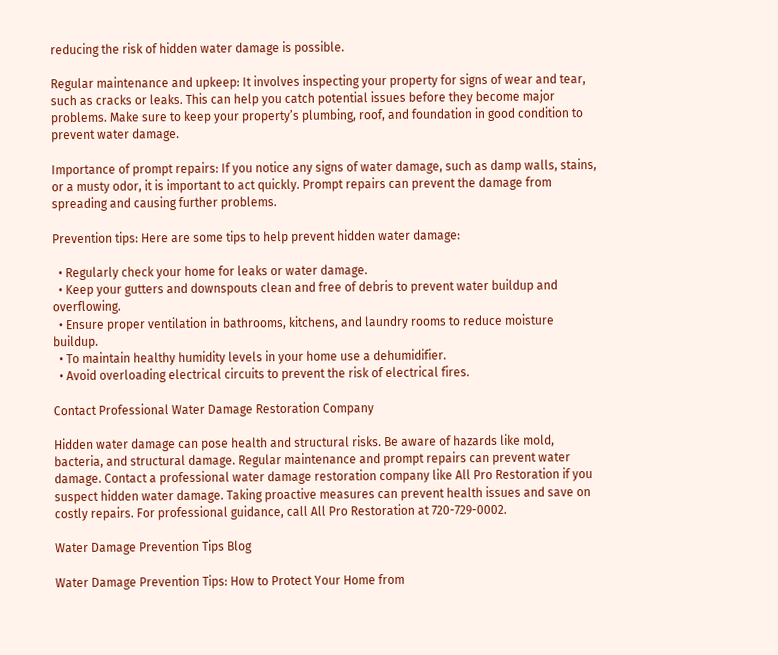reducing the risk of hidden water damage is possible.

Regular maintenance and upkeep: It involves inspecting your property for signs of wear and tear, such as cracks or leaks. This can help you catch potential issues before they become major problems. Make sure to keep your property’s plumbing, roof, and foundation in good condition to prevent water damage.

Importance of prompt repairs: If you notice any signs of water damage, such as damp walls, stains, or a musty odor, it is important to act quickly. Prompt repairs can prevent the damage from spreading and causing further problems.

Prevention tips: Here are some tips to help prevent hidden water damage:

  • Regularly check your home for leaks or water damage.
  • Keep your gutters and downspouts clean and free of debris to prevent water buildup and overflowing.
  • Ensure proper ventilation in bathrooms, kitchens, and laundry rooms to reduce moisture buildup.
  • To maintain healthy humidity levels in your home use a dehumidifier.
  • Avoid overloading electrical circuits to prevent the risk of electrical fires.

Contact Professional Water Damage Restoration Company

Hidden water damage can pose health and structural risks. Be aware of hazards like mold, bacteria, and structural damage. Regular maintenance and prompt repairs can prevent water damage. Contact a professional water damage restoration company like All Pro Restoration if you suspect hidden water damage. Taking proactive measures can prevent health issues and save on costly repairs. For professional guidance, call All Pro Restoration at 720-729-0002.

Water Damage Prevention Tips Blog

Water Damage Prevention Tips: How to Protect Your Home from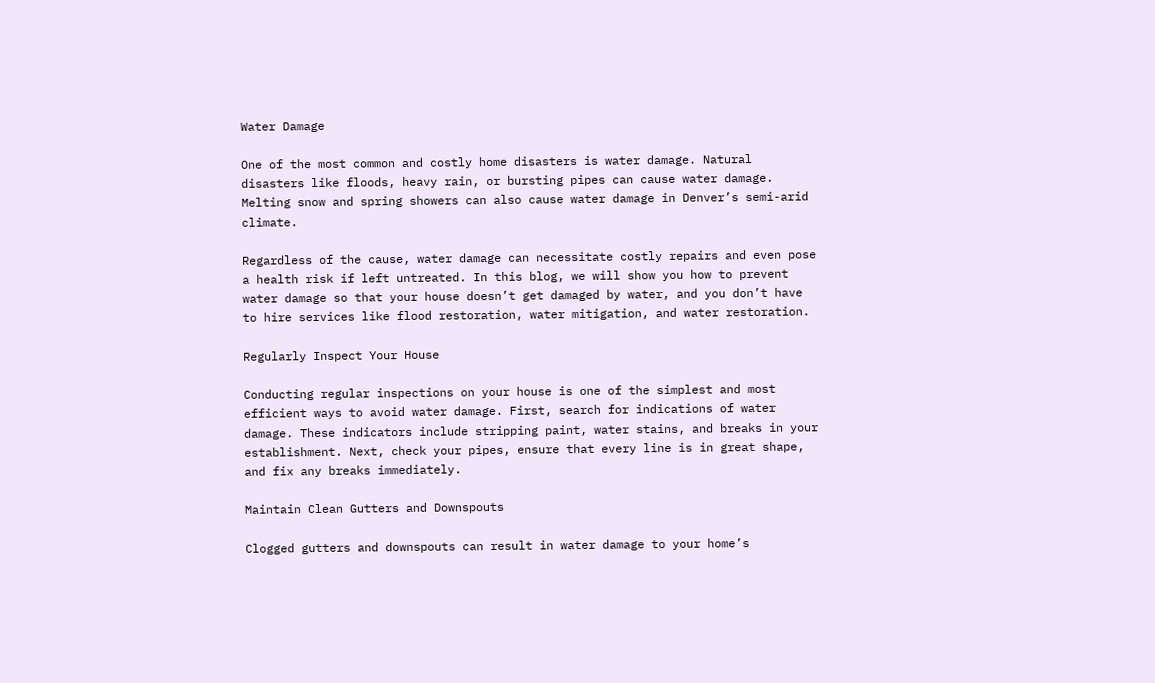Water Damage

One of the most common and costly home disasters is water damage. Natural disasters like floods, heavy rain, or bursting pipes can cause water damage. Melting snow and spring showers can also cause water damage in Denver’s semi-arid climate.

Regardless of the cause, water damage can necessitate costly repairs and even pose a health risk if left untreated. In this blog, we will show you how to prevent water damage so that your house doesn’t get damaged by water, and you don’t have to hire services like flood restoration, water mitigation, and water restoration.

Regularly Inspect Your House

Conducting regular inspections on your house is one of the simplest and most efficient ways to avoid water damage. First, search for indications of water damage. These indicators include stripping paint, water stains, and breaks in your establishment. Next, check your pipes, ensure that every line is in great shape, and fix any breaks immediately.

Maintain Clean Gutters and Downspouts

Clogged gutters and downspouts can result in water damage to your home’s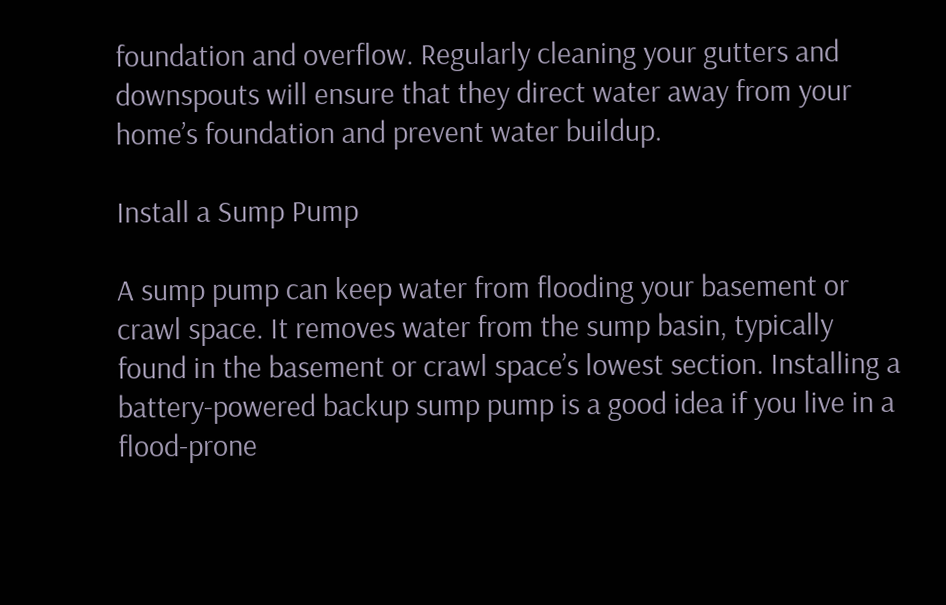foundation and overflow. Regularly cleaning your gutters and downspouts will ensure that they direct water away from your home’s foundation and prevent water buildup.

Install a Sump Pump

A sump pump can keep water from flooding your basement or crawl space. It removes water from the sump basin, typically found in the basement or crawl space’s lowest section. Installing a battery-powered backup sump pump is a good idea if you live in a flood-prone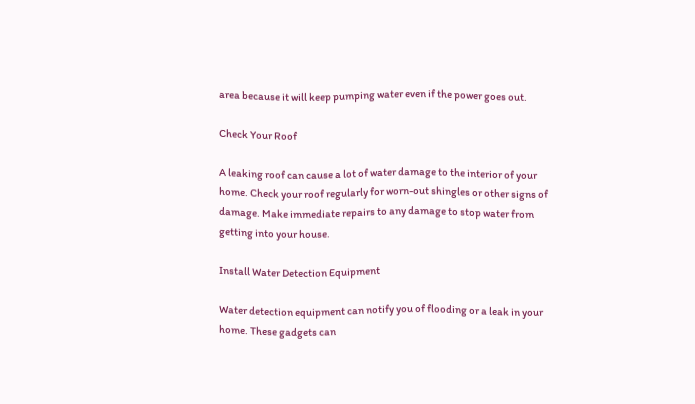area because it will keep pumping water even if the power goes out.

Check Your Roof

A leaking roof can cause a lot of water damage to the interior of your home. Check your roof regularly for worn-out shingles or other signs of damage. Make immediate repairs to any damage to stop water from getting into your house.

Install Water Detection Equipment

Water detection equipment can notify you of flooding or a leak in your home. These gadgets can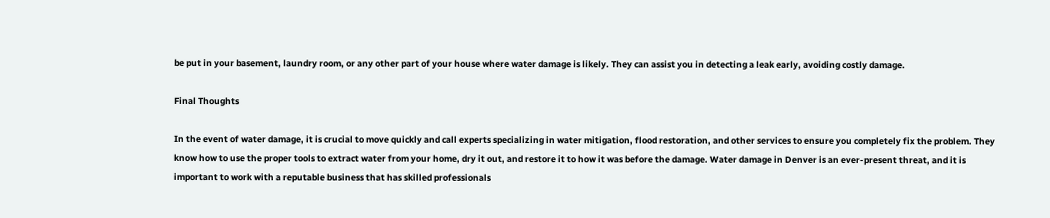be put in your basement, laundry room, or any other part of your house where water damage is likely. They can assist you in detecting a leak early, avoiding costly damage.

Final Thoughts

In the event of water damage, it is crucial to move quickly and call experts specializing in water mitigation, flood restoration, and other services to ensure you completely fix the problem. They know how to use the proper tools to extract water from your home, dry it out, and restore it to how it was before the damage. Water damage in Denver is an ever-present threat, and it is important to work with a reputable business that has skilled professionals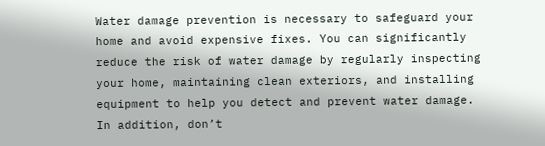Water damage prevention is necessary to safeguard your home and avoid expensive fixes. You can significantly reduce the risk of water damage by regularly inspecting your home, maintaining clean exteriors, and installing equipment to help you detect and prevent water damage. In addition, don’t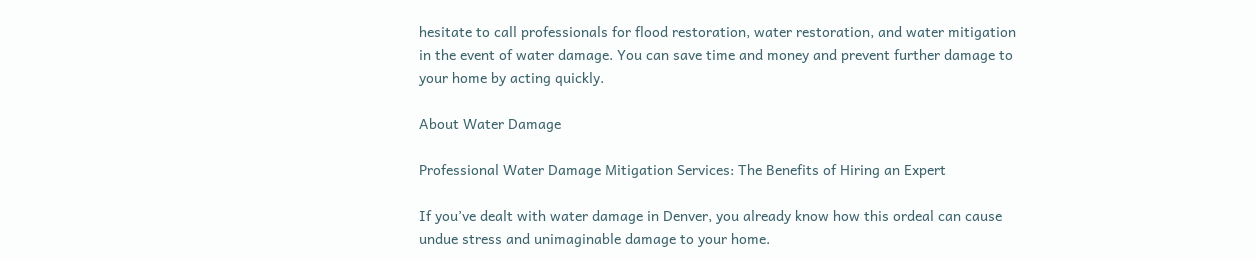hesitate to call professionals for flood restoration, water restoration, and water mitigation in the event of water damage. You can save time and money and prevent further damage to your home by acting quickly.

About Water Damage

Professional Water Damage Mitigation Services: The Benefits of Hiring an Expert

If you’ve dealt with water damage in Denver, you already know how this ordeal can cause undue stress and unimaginable damage to your home.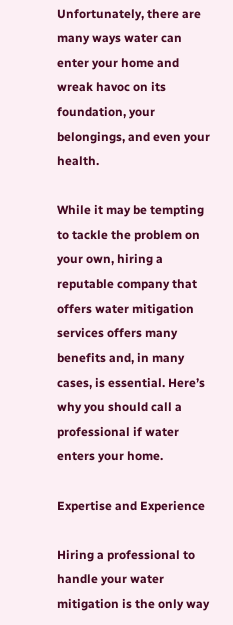Unfortunately, there are many ways water can enter your home and wreak havoc on its foundation, your belongings, and even your health.

While it may be tempting to tackle the problem on your own, hiring a reputable company that offers water mitigation services offers many benefits and, in many cases, is essential. Here’s why you should call a professional if water enters your home.

Expertise and Experience

Hiring a professional to handle your water mitigation is the only way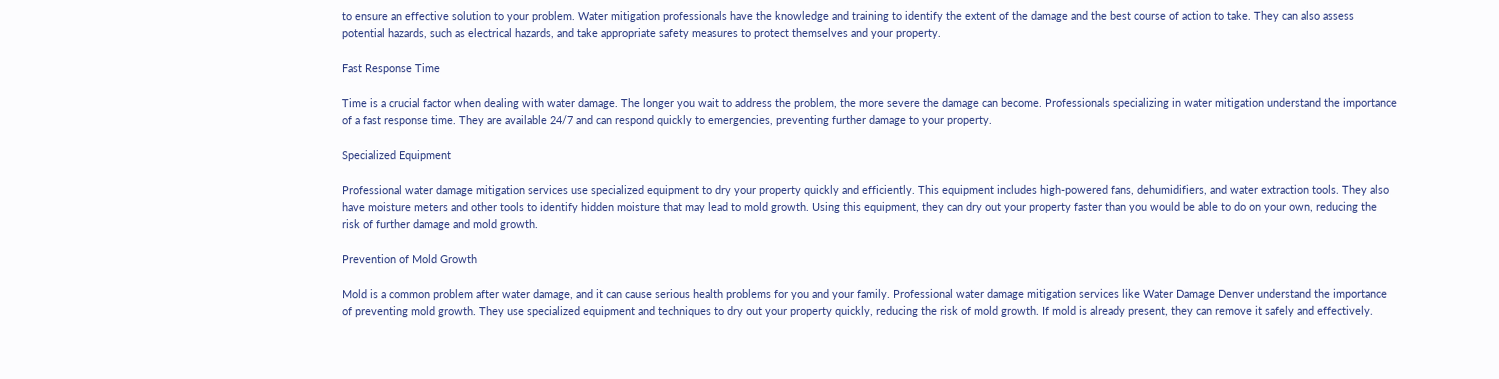to ensure an effective solution to your problem. Water mitigation professionals have the knowledge and training to identify the extent of the damage and the best course of action to take. They can also assess potential hazards, such as electrical hazards, and take appropriate safety measures to protect themselves and your property.

Fast Response Time

Time is a crucial factor when dealing with water damage. The longer you wait to address the problem, the more severe the damage can become. Professionals specializing in water mitigation understand the importance of a fast response time. They are available 24/7 and can respond quickly to emergencies, preventing further damage to your property.

Specialized Equipment

Professional water damage mitigation services use specialized equipment to dry your property quickly and efficiently. This equipment includes high-powered fans, dehumidifiers, and water extraction tools. They also have moisture meters and other tools to identify hidden moisture that may lead to mold growth. Using this equipment, they can dry out your property faster than you would be able to do on your own, reducing the risk of further damage and mold growth.

Prevention of Mold Growth

Mold is a common problem after water damage, and it can cause serious health problems for you and your family. Professional water damage mitigation services like Water Damage Denver understand the importance of preventing mold growth. They use specialized equipment and techniques to dry out your property quickly, reducing the risk of mold growth. If mold is already present, they can remove it safely and effectively.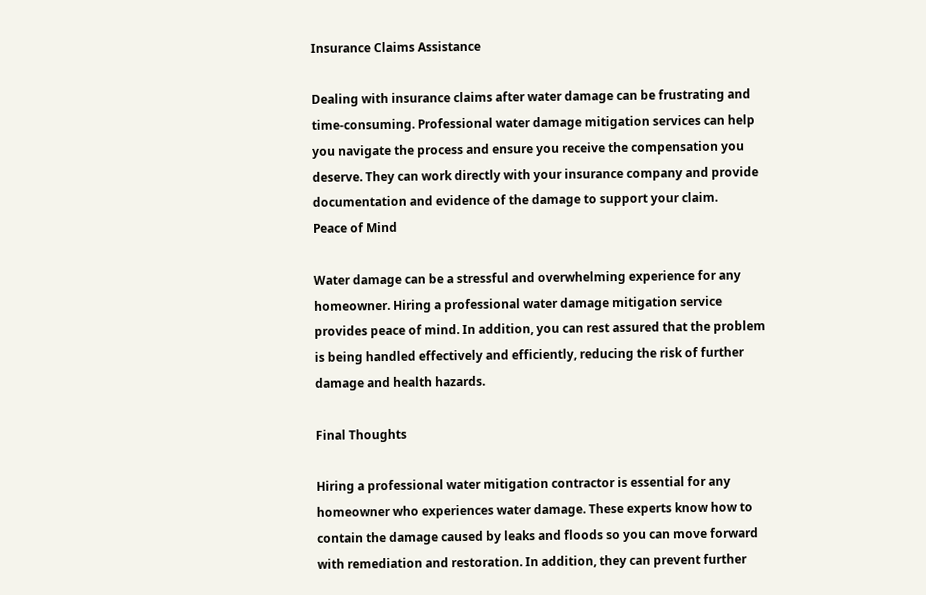Insurance Claims Assistance

Dealing with insurance claims after water damage can be frustrating and time-consuming. Professional water damage mitigation services can help you navigate the process and ensure you receive the compensation you deserve. They can work directly with your insurance company and provide documentation and evidence of the damage to support your claim.
Peace of Mind

Water damage can be a stressful and overwhelming experience for any homeowner. Hiring a professional water damage mitigation service provides peace of mind. In addition, you can rest assured that the problem is being handled effectively and efficiently, reducing the risk of further damage and health hazards.

Final Thoughts

Hiring a professional water mitigation contractor is essential for any homeowner who experiences water damage. These experts know how to contain the damage caused by leaks and floods so you can move forward with remediation and restoration. In addition, they can prevent further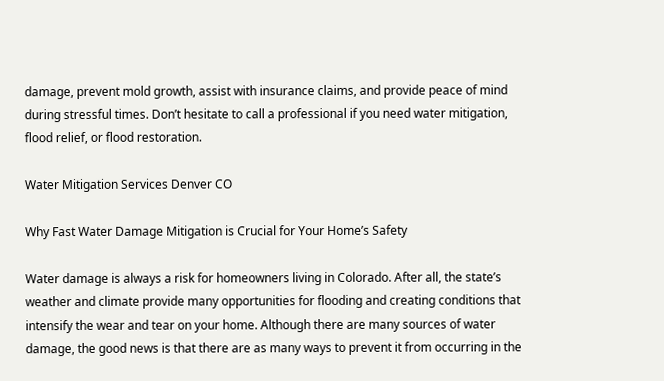damage, prevent mold growth, assist with insurance claims, and provide peace of mind during stressful times. Don’t hesitate to call a professional if you need water mitigation, flood relief, or flood restoration.

Water Mitigation Services Denver CO

Why Fast Water Damage Mitigation is Crucial for Your Home’s Safety

Water damage is always a risk for homeowners living in Colorado. After all, the state’s weather and climate provide many opportunities for flooding and creating conditions that intensify the wear and tear on your home. Although there are many sources of water damage, the good news is that there are as many ways to prevent it from occurring in the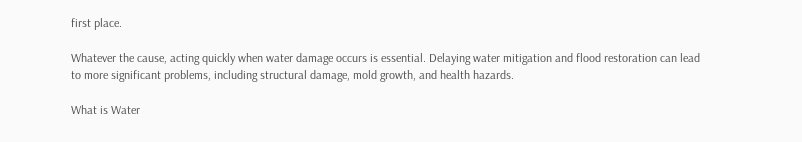first place.

Whatever the cause, acting quickly when water damage occurs is essential. Delaying water mitigation and flood restoration can lead to more significant problems, including structural damage, mold growth, and health hazards.

What is Water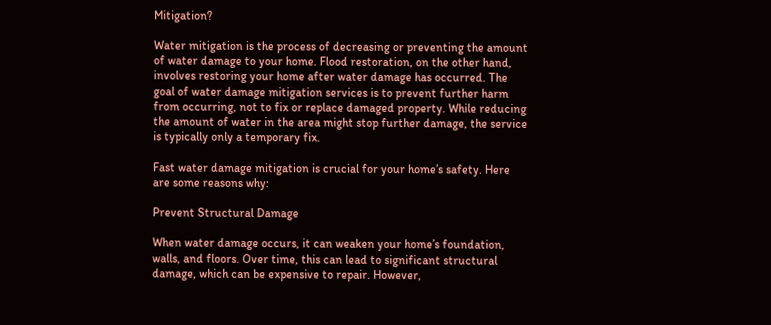Mitigation?

Water mitigation is the process of decreasing or preventing the amount of water damage to your home. Flood restoration, on the other hand, involves restoring your home after water damage has occurred. The goal of water damage mitigation services is to prevent further harm from occurring, not to fix or replace damaged property. While reducing the amount of water in the area might stop further damage, the service is typically only a temporary fix.

Fast water damage mitigation is crucial for your home’s safety. Here are some reasons why:

Prevent Structural Damage

When water damage occurs, it can weaken your home’s foundation, walls, and floors. Over time, this can lead to significant structural damage, which can be expensive to repair. However,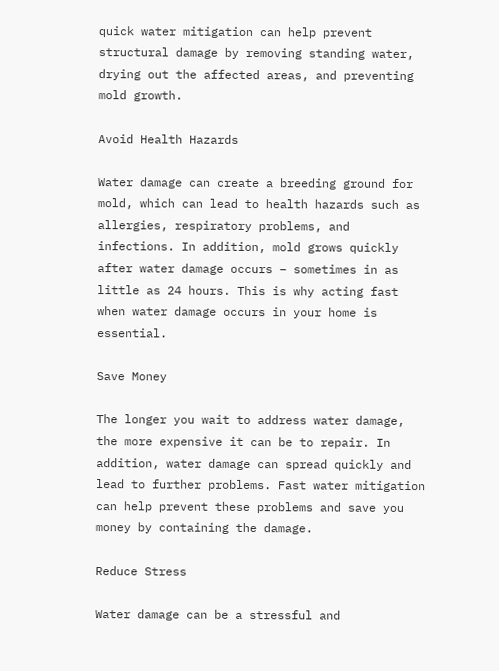quick water mitigation can help prevent structural damage by removing standing water, drying out the affected areas, and preventing mold growth.

Avoid Health Hazards

Water damage can create a breeding ground for mold, which can lead to health hazards such as allergies, respiratory problems, and infections. In addition, mold grows quickly after water damage occurs – sometimes in as little as 24 hours. This is why acting fast when water damage occurs in your home is essential.

Save Money

The longer you wait to address water damage, the more expensive it can be to repair. In addition, water damage can spread quickly and lead to further problems. Fast water mitigation can help prevent these problems and save you money by containing the damage.

Reduce Stress

Water damage can be a stressful and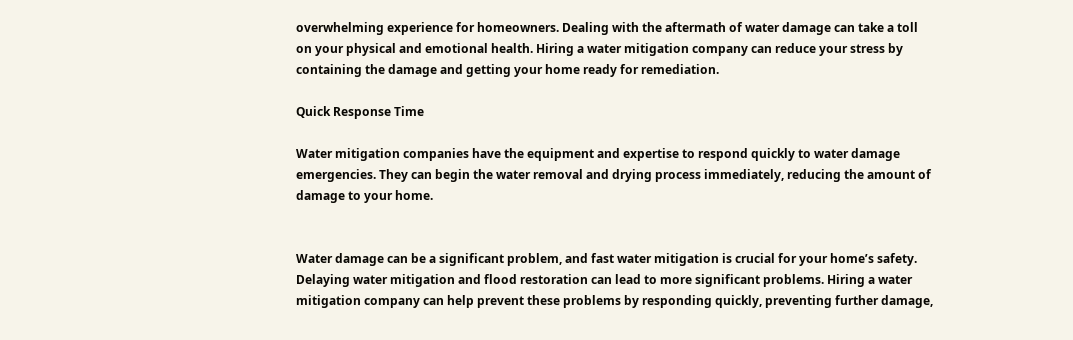overwhelming experience for homeowners. Dealing with the aftermath of water damage can take a toll on your physical and emotional health. Hiring a water mitigation company can reduce your stress by containing the damage and getting your home ready for remediation.

Quick Response Time

Water mitigation companies have the equipment and expertise to respond quickly to water damage emergencies. They can begin the water removal and drying process immediately, reducing the amount of damage to your home.


Water damage can be a significant problem, and fast water mitigation is crucial for your home’s safety. Delaying water mitigation and flood restoration can lead to more significant problems. Hiring a water mitigation company can help prevent these problems by responding quickly, preventing further damage,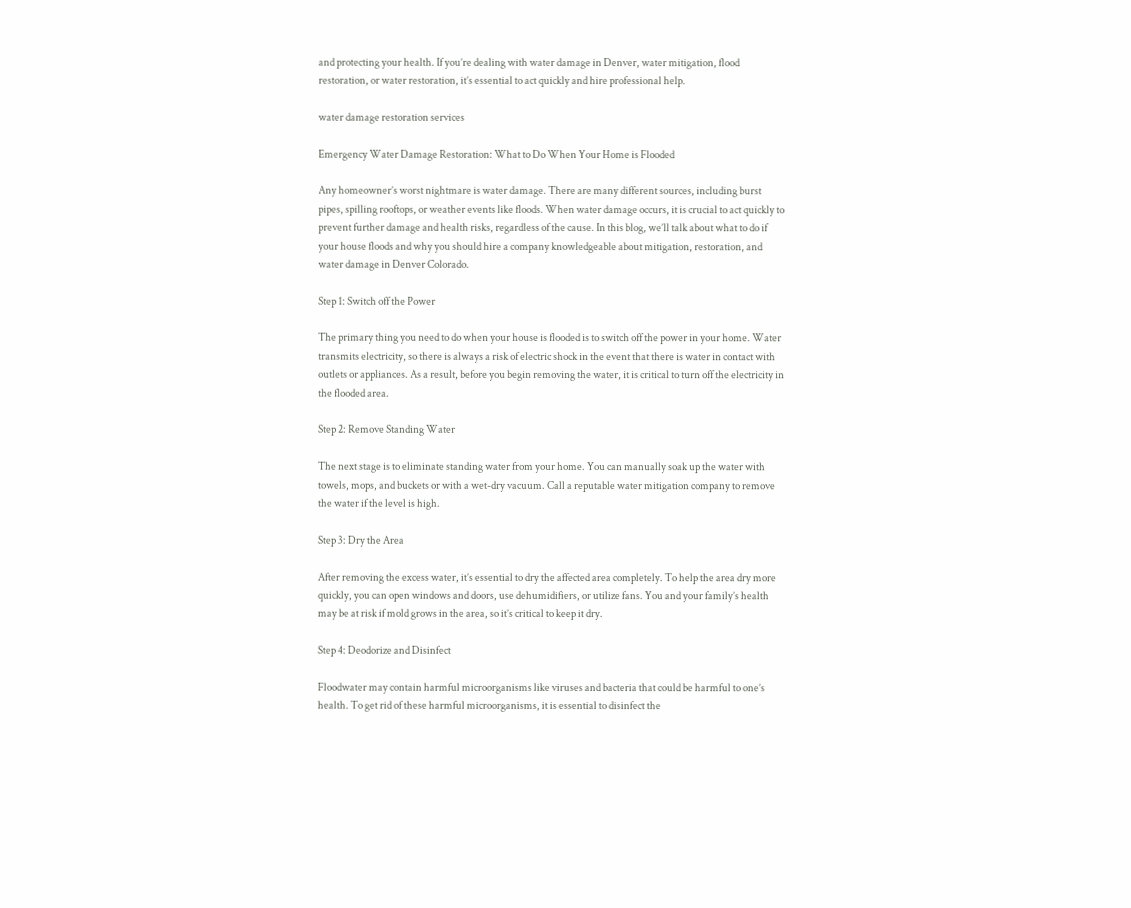and protecting your health. If you’re dealing with water damage in Denver, water mitigation, flood restoration, or water restoration, it’s essential to act quickly and hire professional help.

water damage restoration services

Emergency Water Damage Restoration: What to Do When Your Home is Flooded

Any homeowner’s worst nightmare is water damage. There are many different sources, including burst pipes, spilling rooftops, or weather events like floods. When water damage occurs, it is crucial to act quickly to prevent further damage and health risks, regardless of the cause. In this blog, we’ll talk about what to do if your house floods and why you should hire a company knowledgeable about mitigation, restoration, and water damage in Denver Colorado.

Step 1: Switch off the Power

The primary thing you need to do when your house is flooded is to switch off the power in your home. Water transmits electricity, so there is always a risk of electric shock in the event that there is water in contact with outlets or appliances. As a result, before you begin removing the water, it is critical to turn off the electricity in the flooded area.

Step 2: Remove Standing Water

The next stage is to eliminate standing water from your home. You can manually soak up the water with towels, mops, and buckets or with a wet-dry vacuum. Call a reputable water mitigation company to remove the water if the level is high.

Step 3: Dry the Area

After removing the excess water, it’s essential to dry the affected area completely. To help the area dry more quickly, you can open windows and doors, use dehumidifiers, or utilize fans. You and your family’s health may be at risk if mold grows in the area, so it’s critical to keep it dry.

Step 4: Deodorize and Disinfect

Floodwater may contain harmful microorganisms like viruses and bacteria that could be harmful to one’s health. To get rid of these harmful microorganisms, it is essential to disinfect the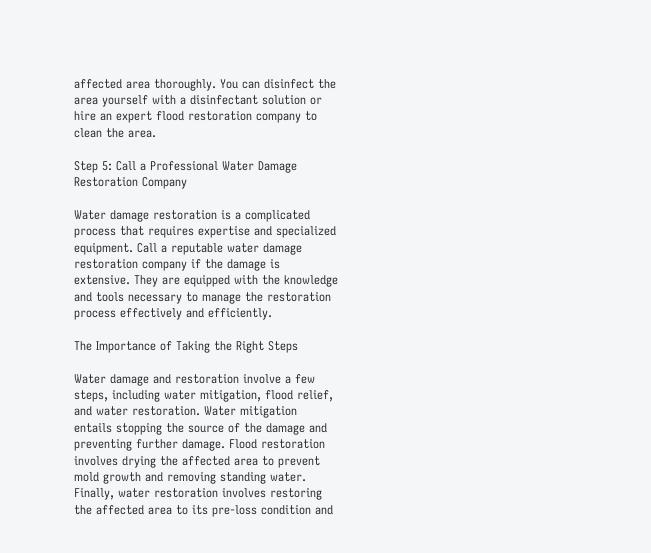affected area thoroughly. You can disinfect the area yourself with a disinfectant solution or hire an expert flood restoration company to clean the area.

Step 5: Call a Professional Water Damage Restoration Company

Water damage restoration is a complicated process that requires expertise and specialized equipment. Call a reputable water damage restoration company if the damage is extensive. They are equipped with the knowledge and tools necessary to manage the restoration process effectively and efficiently.

The Importance of Taking the Right Steps

Water damage and restoration involve a few steps, including water mitigation, flood relief, and water restoration. Water mitigation entails stopping the source of the damage and preventing further damage. Flood restoration involves drying the affected area to prevent mold growth and removing standing water. Finally, water restoration involves restoring the affected area to its pre-loss condition and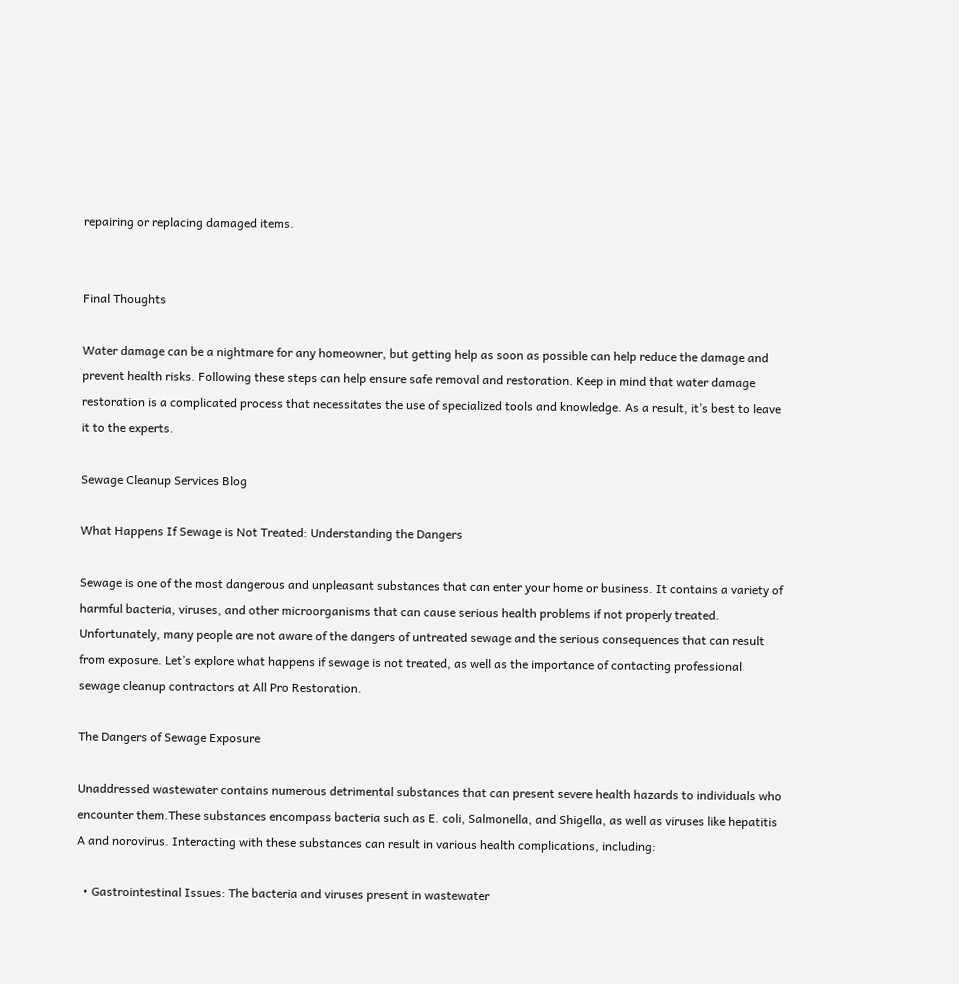repairing or replacing damaged items.


Final Thoughts

Water damage can be a nightmare for any homeowner, but getting help as soon as possible can help reduce the damage and prevent health risks. Following these steps can help ensure safe removal and restoration. Keep in mind that water damage restoration is a complicated process that necessitates the use of specialized tools and knowledge. As a result, it’s best to leave it to the experts.

Sewage Cleanup Services Blog

What Happens If Sewage is Not Treated: Understanding the Dangers

Sewage is one of the most dangerous and unpleasant substances that can enter your home or business. It contains a variety of harmful bacteria, viruses, and other microorganisms that can cause serious health problems if not properly treated. Unfortunately, many people are not aware of the dangers of untreated sewage and the serious consequences that can result from exposure. Let’s explore what happens if sewage is not treated, as well as the importance of contacting professional sewage cleanup contractors at All Pro Restoration.

The Dangers of Sewage Exposure

Unaddressed wastewater contains numerous detrimental substances that can present severe health hazards to individuals who encounter them.These substances encompass bacteria such as E. coli, Salmonella, and Shigella, as well as viruses like hepatitis A and norovirus. Interacting with these substances can result in various health complications, including:

  • Gastrointestinal Issues: The bacteria and viruses present in wastewater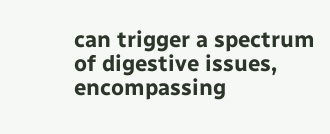can trigger a spectrum of digestive issues, encompassing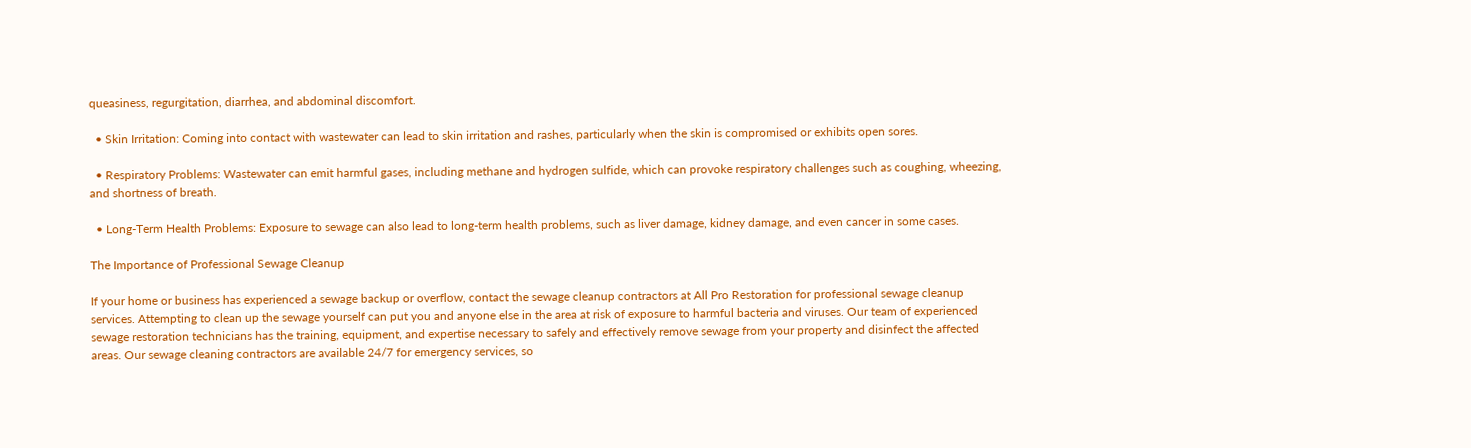queasiness, regurgitation, diarrhea, and abdominal discomfort.

  • Skin Irritation: Coming into contact with wastewater can lead to skin irritation and rashes, particularly when the skin is compromised or exhibits open sores.

  • Respiratory Problems: Wastewater can emit harmful gases, including methane and hydrogen sulfide, which can provoke respiratory challenges such as coughing, wheezing, and shortness of breath.

  • Long-Term Health Problems: Exposure to sewage can also lead to long-term health problems, such as liver damage, kidney damage, and even cancer in some cases.

The Importance of Professional Sewage Cleanup

If your home or business has experienced a sewage backup or overflow, contact the sewage cleanup contractors at All Pro Restoration for professional sewage cleanup services. Attempting to clean up the sewage yourself can put you and anyone else in the area at risk of exposure to harmful bacteria and viruses. Our team of experienced sewage restoration technicians has the training, equipment, and expertise necessary to safely and effectively remove sewage from your property and disinfect the affected areas. Our sewage cleaning contractors are available 24/7 for emergency services, so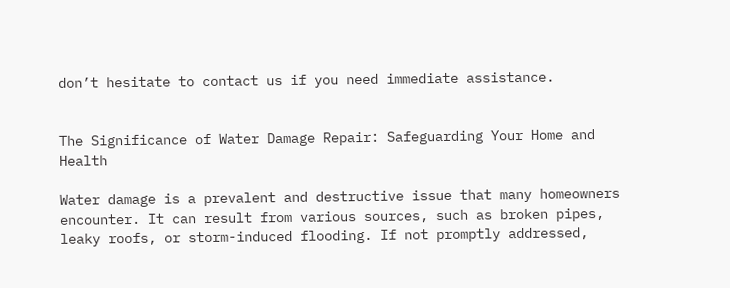don’t hesitate to contact us if you need immediate assistance.


The Significance of Water Damage Repair: Safeguarding Your Home and Health

Water damage is a prevalent and destructive issue that many homeowners encounter. It can result from various sources, such as broken pipes, leaky roofs, or storm-induced flooding. If not promptly addressed,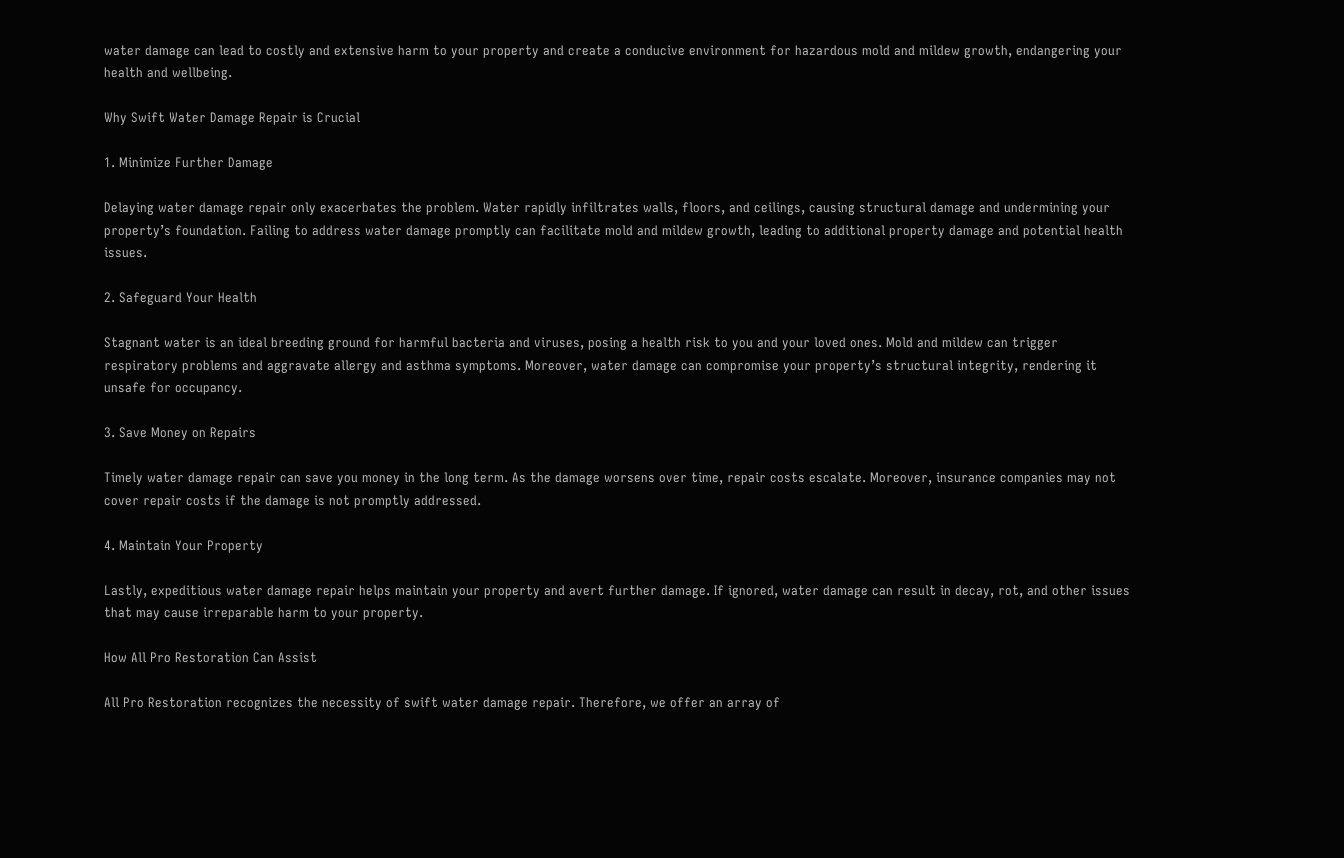water damage can lead to costly and extensive harm to your property and create a conducive environment for hazardous mold and mildew growth, endangering your health and wellbeing.

Why Swift Water Damage Repair is Crucial

1. Minimize Further Damage

Delaying water damage repair only exacerbates the problem. Water rapidly infiltrates walls, floors, and ceilings, causing structural damage and undermining your property’s foundation. Failing to address water damage promptly can facilitate mold and mildew growth, leading to additional property damage and potential health issues.

2. Safeguard Your Health

Stagnant water is an ideal breeding ground for harmful bacteria and viruses, posing a health risk to you and your loved ones. Mold and mildew can trigger respiratory problems and aggravate allergy and asthma symptoms. Moreover, water damage can compromise your property’s structural integrity, rendering it unsafe for occupancy.

3. Save Money on Repairs

Timely water damage repair can save you money in the long term. As the damage worsens over time, repair costs escalate. Moreover, insurance companies may not cover repair costs if the damage is not promptly addressed.

4. Maintain Your Property

Lastly, expeditious water damage repair helps maintain your property and avert further damage. If ignored, water damage can result in decay, rot, and other issues that may cause irreparable harm to your property.

How All Pro Restoration Can Assist

All Pro Restoration recognizes the necessity of swift water damage repair. Therefore, we offer an array of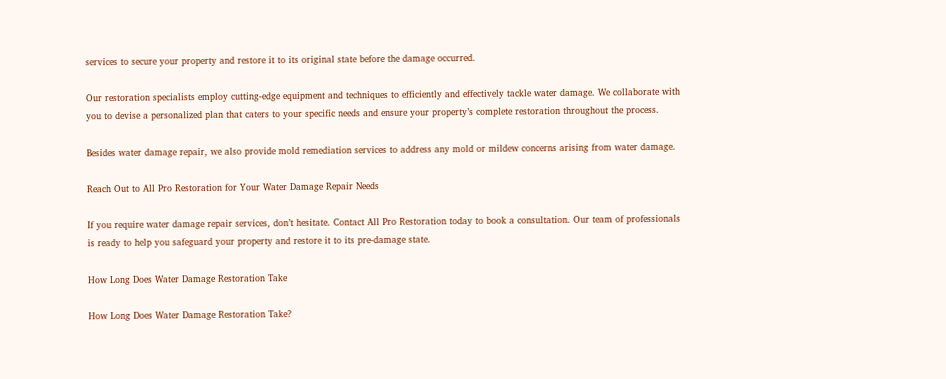services to secure your property and restore it to its original state before the damage occurred.

Our restoration specialists employ cutting-edge equipment and techniques to efficiently and effectively tackle water damage. We collaborate with you to devise a personalized plan that caters to your specific needs and ensure your property’s complete restoration throughout the process.

Besides water damage repair, we also provide mold remediation services to address any mold or mildew concerns arising from water damage.

Reach Out to All Pro Restoration for Your Water Damage Repair Needs

If you require water damage repair services, don’t hesitate. Contact All Pro Restoration today to book a consultation. Our team of professionals is ready to help you safeguard your property and restore it to its pre-damage state.

How Long Does Water Damage Restoration Take

How Long Does Water Damage Restoration Take?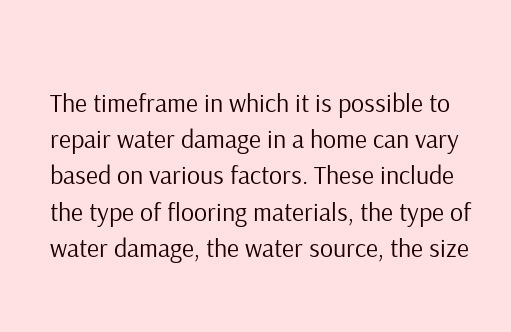The timeframe in which it is possible to repair water damage in a home can vary based on various factors. These include the type of flooring materials, the type of water damage, the water source, the size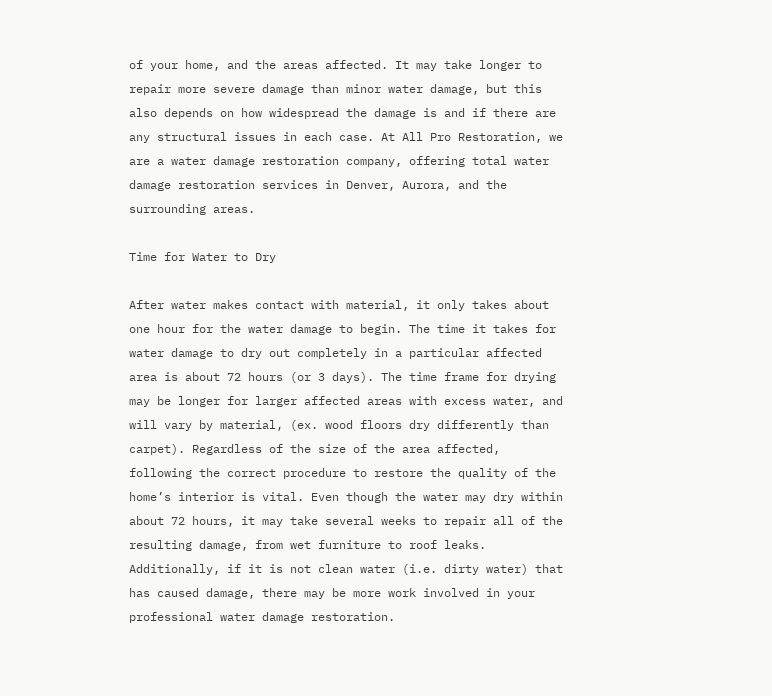of your home, and the areas affected. It may take longer to repair more severe damage than minor water damage, but this also depends on how widespread the damage is and if there are any structural issues in each case. At All Pro Restoration, we are a water damage restoration company, offering total water damage restoration services in Denver, Aurora, and the surrounding areas.

Time for Water to Dry

After water makes contact with material, it only takes about one hour for the water damage to begin. The time it takes for water damage to dry out completely in a particular affected area is about 72 hours (or 3 days). The time frame for drying may be longer for larger affected areas with excess water, and will vary by material, (ex. wood floors dry differently than carpet). Regardless of the size of the area affected, following the correct procedure to restore the quality of the home’s interior is vital. Even though the water may dry within about 72 hours, it may take several weeks to repair all of the resulting damage, from wet furniture to roof leaks. Additionally, if it is not clean water (i.e. dirty water) that has caused damage, there may be more work involved in your professional water damage restoration.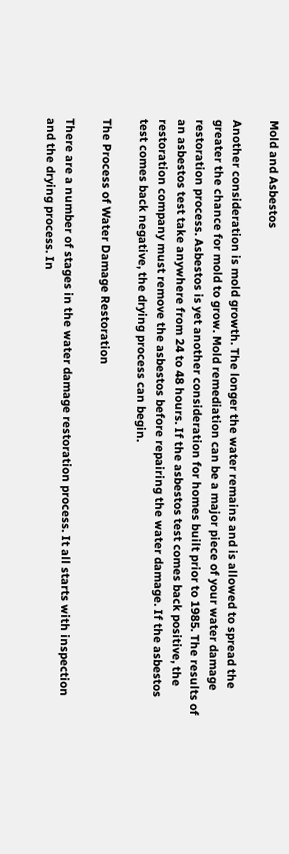Mold and Asbestos

Another consideration is mold growth. The longer the water remains and is allowed to spread the greater the chance for mold to grow. Mold remediation can be a major piece of your water damage restoration process. Asbestos is yet another consideration for homes built prior to 1985. The results of an asbestos test take anywhere from 24 to 48 hours. If the asbestos test comes back positive, the restoration company must remove the asbestos before repairing the water damage. If the asbestos test comes back negative, the drying process can begin.

The Process of Water Damage Restoration

There are a number of stages in the water damage restoration process. It all starts with inspection and the drying process. In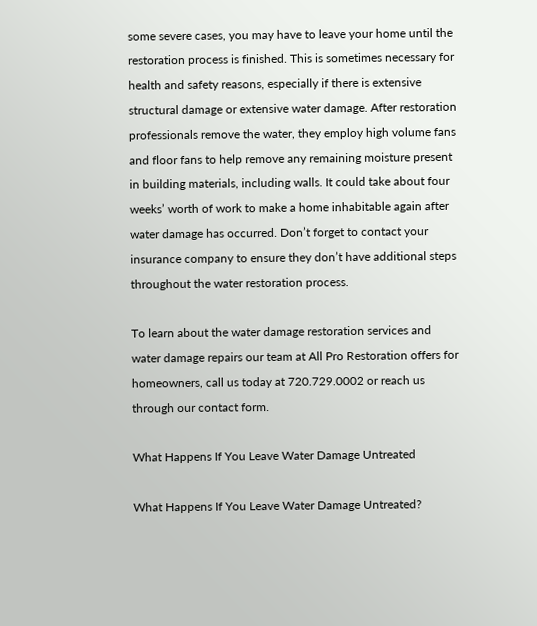some severe cases, you may have to leave your home until the restoration process is finished. This is sometimes necessary for health and safety reasons, especially if there is extensive structural damage or extensive water damage. After restoration professionals remove the water, they employ high volume fans and floor fans to help remove any remaining moisture present in building materials, including walls. It could take about four weeks’ worth of work to make a home inhabitable again after water damage has occurred. Don’t forget to contact your insurance company to ensure they don’t have additional steps throughout the water restoration process.

To learn about the water damage restoration services and water damage repairs our team at All Pro Restoration offers for homeowners, call us today at 720.729.0002 or reach us through our contact form.

What Happens If You Leave Water Damage Untreated

What Happens If You Leave Water Damage Untreated?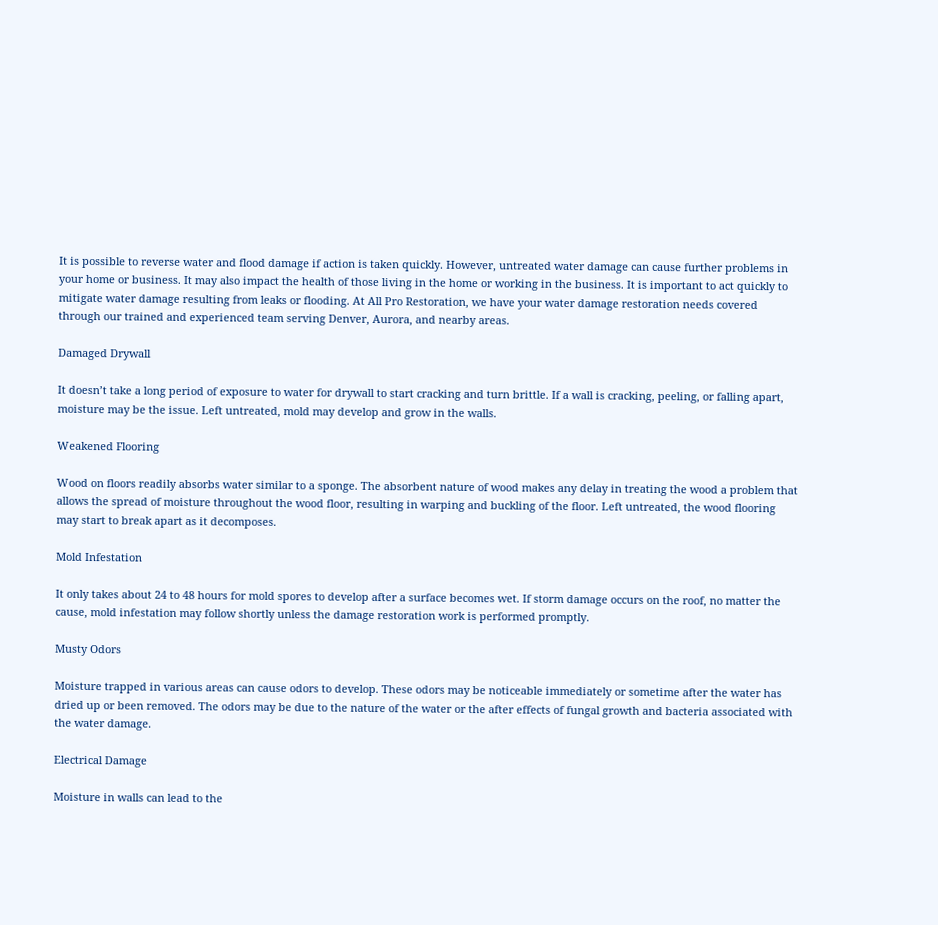It is possible to reverse water and flood damage if action is taken quickly. However, untreated water damage can cause further problems in your home or business. It may also impact the health of those living in the home or working in the business. It is important to act quickly to mitigate water damage resulting from leaks or flooding. At All Pro Restoration, we have your water damage restoration needs covered through our trained and experienced team serving Denver, Aurora, and nearby areas.

Damaged Drywall

It doesn’t take a long period of exposure to water for drywall to start cracking and turn brittle. If a wall is cracking, peeling, or falling apart, moisture may be the issue. Left untreated, mold may develop and grow in the walls.

Weakened Flooring

Wood on floors readily absorbs water similar to a sponge. The absorbent nature of wood makes any delay in treating the wood a problem that allows the spread of moisture throughout the wood floor, resulting in warping and buckling of the floor. Left untreated, the wood flooring may start to break apart as it decomposes.

Mold Infestation

It only takes about 24 to 48 hours for mold spores to develop after a surface becomes wet. If storm damage occurs on the roof, no matter the cause, mold infestation may follow shortly unless the damage restoration work is performed promptly.

Musty Odors

Moisture trapped in various areas can cause odors to develop. These odors may be noticeable immediately or sometime after the water has dried up or been removed. The odors may be due to the nature of the water or the after effects of fungal growth and bacteria associated with the water damage.

Electrical Damage

Moisture in walls can lead to the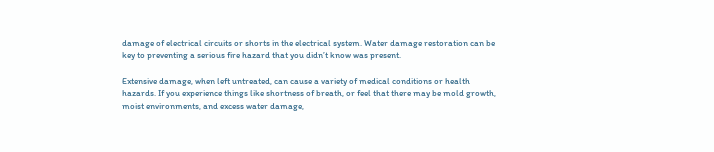damage of electrical circuits or shorts in the electrical system. Water damage restoration can be key to preventing a serious fire hazard that you didn’t know was present.

Extensive damage, when left untreated, can cause a variety of medical conditions or health hazards. If you experience things like shortness of breath, or feel that there may be mold growth, moist environments, and excess water damage,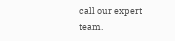call our expert team.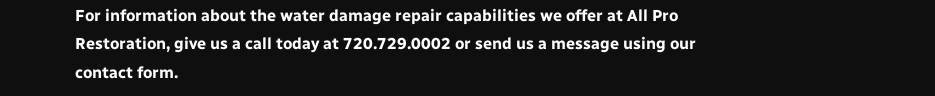For information about the water damage repair capabilities we offer at All Pro Restoration, give us a call today at 720.729.0002 or send us a message using our contact form.